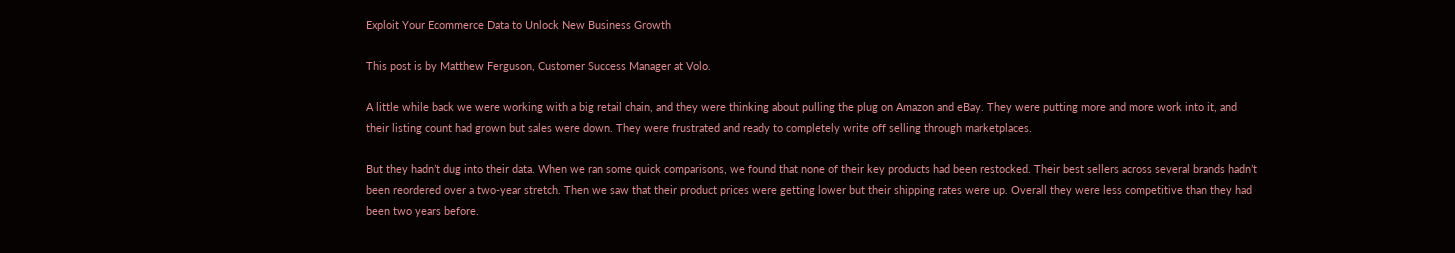Exploit Your Ecommerce Data to Unlock New Business Growth

This post is by Matthew Ferguson, Customer Success Manager at Volo.

A little while back we were working with a big retail chain, and they were thinking about pulling the plug on Amazon and eBay. They were putting more and more work into it, and their listing count had grown but sales were down. They were frustrated and ready to completely write off selling through marketplaces.

But they hadn’t dug into their data. When we ran some quick comparisons, we found that none of their key products had been restocked. Their best sellers across several brands hadn’t been reordered over a two-year stretch. Then we saw that their product prices were getting lower but their shipping rates were up. Overall they were less competitive than they had been two years before.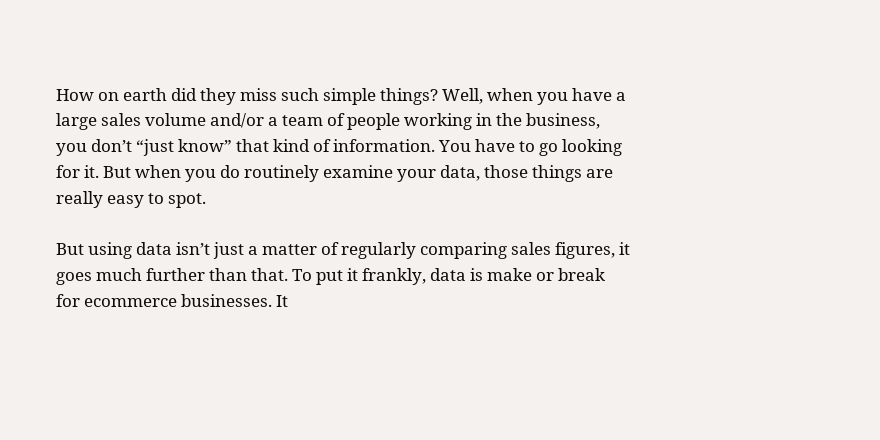How on earth did they miss such simple things? Well, when you have a large sales volume and/or a team of people working in the business, you don’t “just know” that kind of information. You have to go looking for it. But when you do routinely examine your data, those things are really easy to spot.

But using data isn’t just a matter of regularly comparing sales figures, it goes much further than that. To put it frankly, data is make or break for ecommerce businesses. It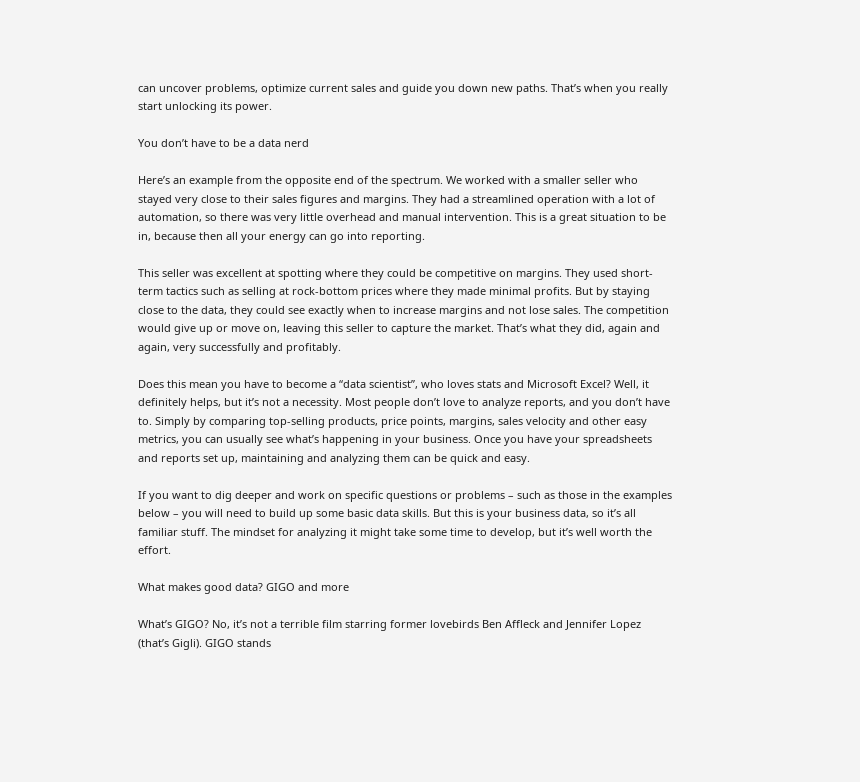can uncover problems, optimize current sales and guide you down new paths. That’s when you really start unlocking its power.

You don’t have to be a data nerd

Here’s an example from the opposite end of the spectrum. We worked with a smaller seller who stayed very close to their sales figures and margins. They had a streamlined operation with a lot of automation, so there was very little overhead and manual intervention. This is a great situation to be in, because then all your energy can go into reporting.

This seller was excellent at spotting where they could be competitive on margins. They used short-term tactics such as selling at rock-bottom prices where they made minimal profits. But by staying close to the data, they could see exactly when to increase margins and not lose sales. The competition would give up or move on, leaving this seller to capture the market. That’s what they did, again and again, very successfully and profitably.

Does this mean you have to become a “data scientist”, who loves stats and Microsoft Excel? Well, it definitely helps, but it’s not a necessity. Most people don’t love to analyze reports, and you don’t have to. Simply by comparing top-selling products, price points, margins, sales velocity and other easy metrics, you can usually see what’s happening in your business. Once you have your spreadsheets and reports set up, maintaining and analyzing them can be quick and easy.

If you want to dig deeper and work on specific questions or problems – such as those in the examples below – you will need to build up some basic data skills. But this is your business data, so it’s all familiar stuff. The mindset for analyzing it might take some time to develop, but it’s well worth the effort.

What makes good data? GIGO and more

What’s GIGO? No, it’s not a terrible film starring former lovebirds Ben Affleck and Jennifer Lopez (that’s Gigli). GIGO stands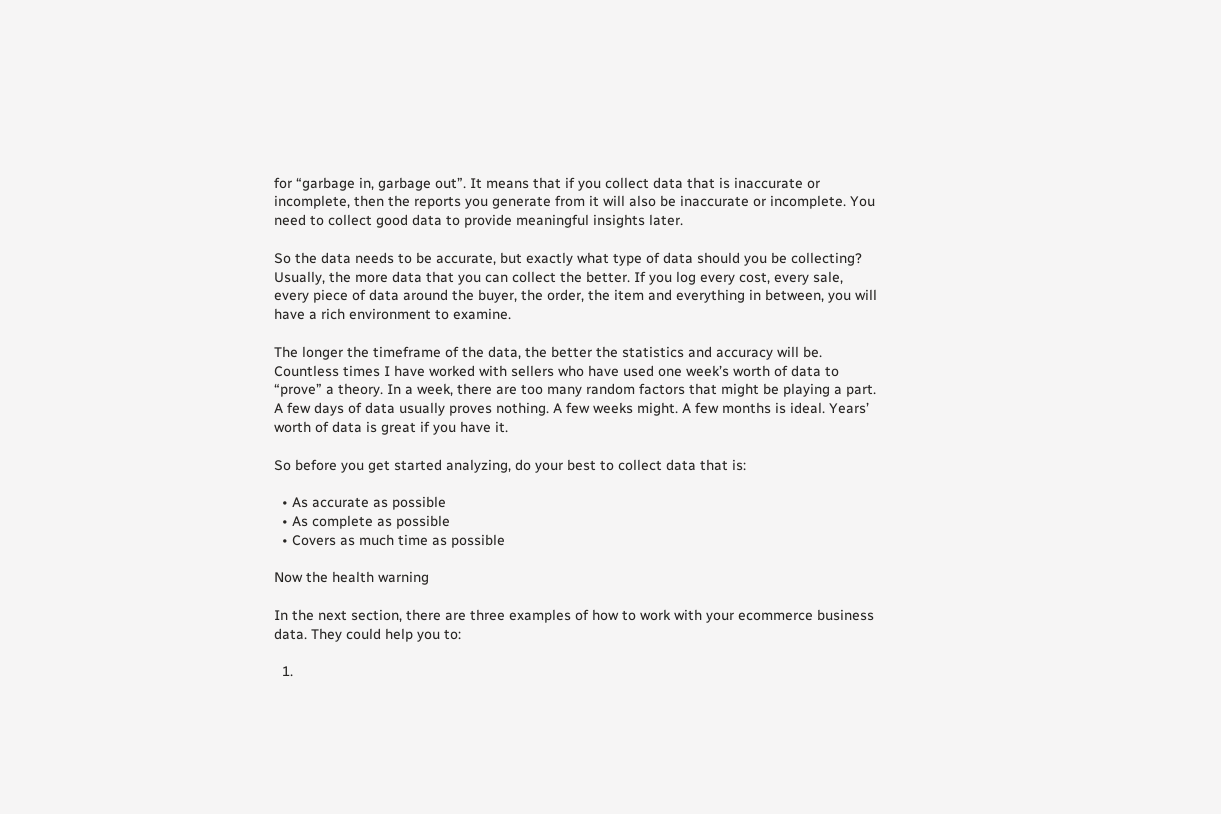for “garbage in, garbage out”. It means that if you collect data that is inaccurate or incomplete, then the reports you generate from it will also be inaccurate or incomplete. You need to collect good data to provide meaningful insights later.

So the data needs to be accurate, but exactly what type of data should you be collecting? Usually, the more data that you can collect the better. If you log every cost, every sale, every piece of data around the buyer, the order, the item and everything in between, you will have a rich environment to examine.

The longer the timeframe of the data, the better the statistics and accuracy will be. Countless times I have worked with sellers who have used one week’s worth of data to “prove” a theory. In a week, there are too many random factors that might be playing a part. A few days of data usually proves nothing. A few weeks might. A few months is ideal. Years’ worth of data is great if you have it.

So before you get started analyzing, do your best to collect data that is:

  • As accurate as possible
  • As complete as possible
  • Covers as much time as possible

Now the health warning

In the next section, there are three examples of how to work with your ecommerce business data. They could help you to:

  1.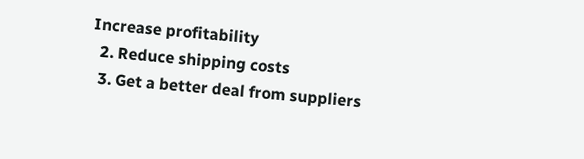Increase profitability
  2. Reduce shipping costs
  3. Get a better deal from suppliers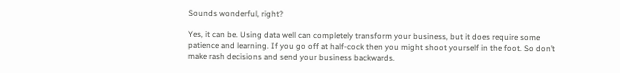Sounds wonderful, right?

Yes, it can be. Using data well can completely transform your business, but it does require some patience and learning. If you go off at half-cock then you might shoot yourself in the foot. So don’t make rash decisions and send your business backwards.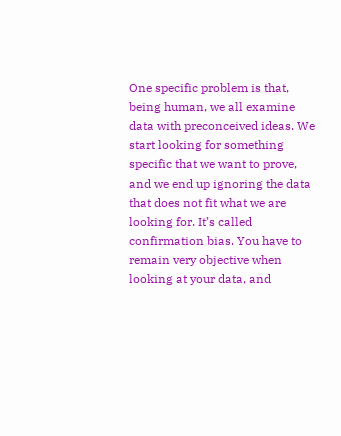One specific problem is that, being human, we all examine data with preconceived ideas. We start looking for something specific that we want to prove, and we end up ignoring the data that does not fit what we are looking for. It’s called confirmation bias. You have to remain very objective when looking at your data, and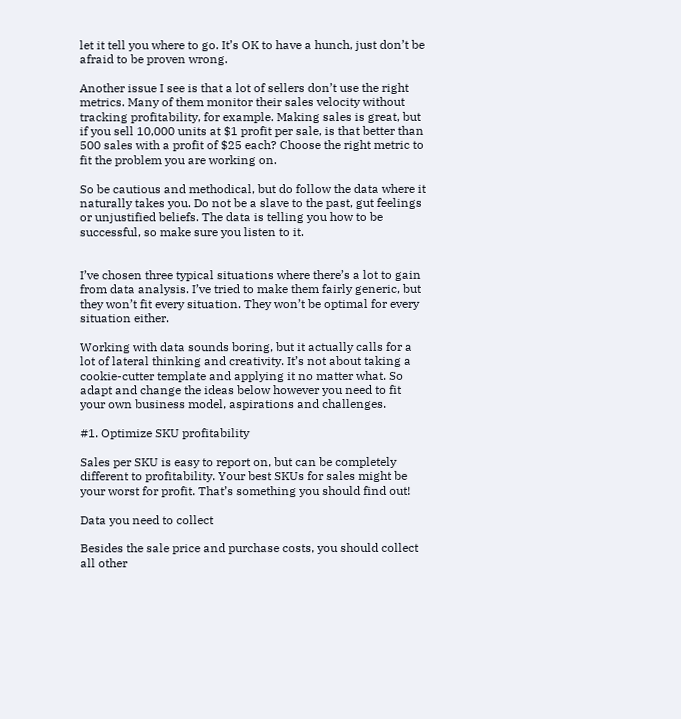let it tell you where to go. It’s OK to have a hunch, just don’t be afraid to be proven wrong.

Another issue I see is that a lot of sellers don’t use the right metrics. Many of them monitor their sales velocity without tracking profitability, for example. Making sales is great, but if you sell 10,000 units at $1 profit per sale, is that better than 500 sales with a profit of $25 each? Choose the right metric to fit the problem you are working on.

So be cautious and methodical, but do follow the data where it naturally takes you. Do not be a slave to the past, gut feelings or unjustified beliefs. The data is telling you how to be successful, so make sure you listen to it.


I’ve chosen three typical situations where there’s a lot to gain from data analysis. I’ve tried to make them fairly generic, but they won’t fit every situation. They won’t be optimal for every situation either.

Working with data sounds boring, but it actually calls for a lot of lateral thinking and creativity. It’s not about taking a cookie-cutter template and applying it no matter what. So adapt and change the ideas below however you need to fit your own business model, aspirations and challenges.

#1. Optimize SKU profitability

Sales per SKU is easy to report on, but can be completely different to profitability. Your best SKUs for sales might be your worst for profit. That’s something you should find out!

Data you need to collect

Besides the sale price and purchase costs, you should collect all other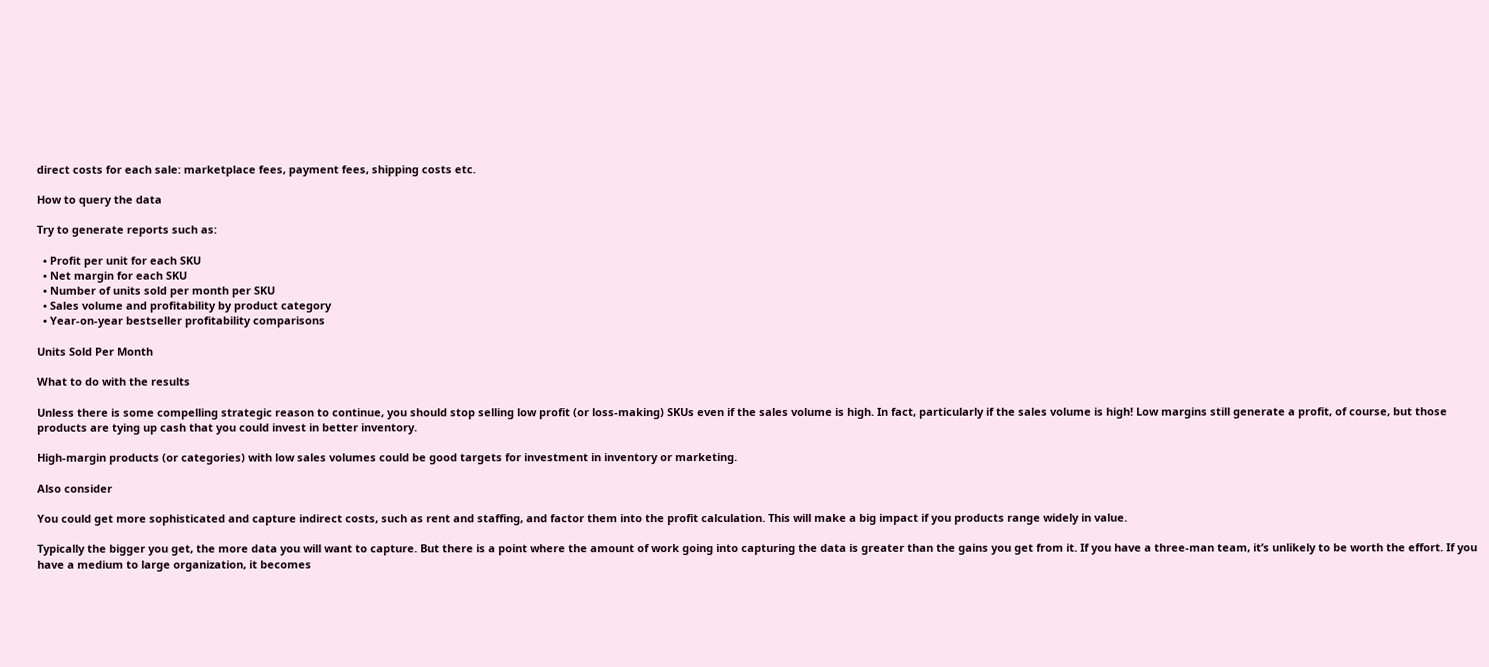direct costs for each sale: marketplace fees, payment fees, shipping costs etc.

How to query the data

Try to generate reports such as:

  • Profit per unit for each SKU
  • Net margin for each SKU
  • Number of units sold per month per SKU
  • Sales volume and profitability by product category
  • Year-on-year bestseller profitability comparisons

Units Sold Per Month

What to do with the results

Unless there is some compelling strategic reason to continue, you should stop selling low profit (or loss-making) SKUs even if the sales volume is high. In fact, particularly if the sales volume is high! Low margins still generate a profit, of course, but those products are tying up cash that you could invest in better inventory.

High-margin products (or categories) with low sales volumes could be good targets for investment in inventory or marketing.

Also consider

You could get more sophisticated and capture indirect costs, such as rent and staffing, and factor them into the profit calculation. This will make a big impact if you products range widely in value.

Typically the bigger you get, the more data you will want to capture. But there is a point where the amount of work going into capturing the data is greater than the gains you get from it. If you have a three-man team, it’s unlikely to be worth the effort. If you have a medium to large organization, it becomes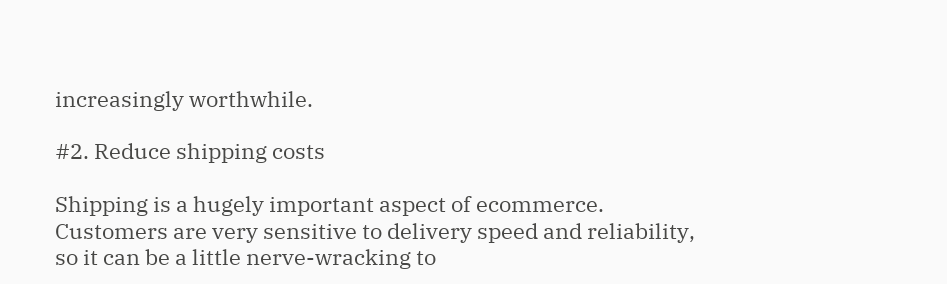increasingly worthwhile.

#2. Reduce shipping costs

Shipping is a hugely important aspect of ecommerce. Customers are very sensitive to delivery speed and reliability, so it can be a little nerve-wracking to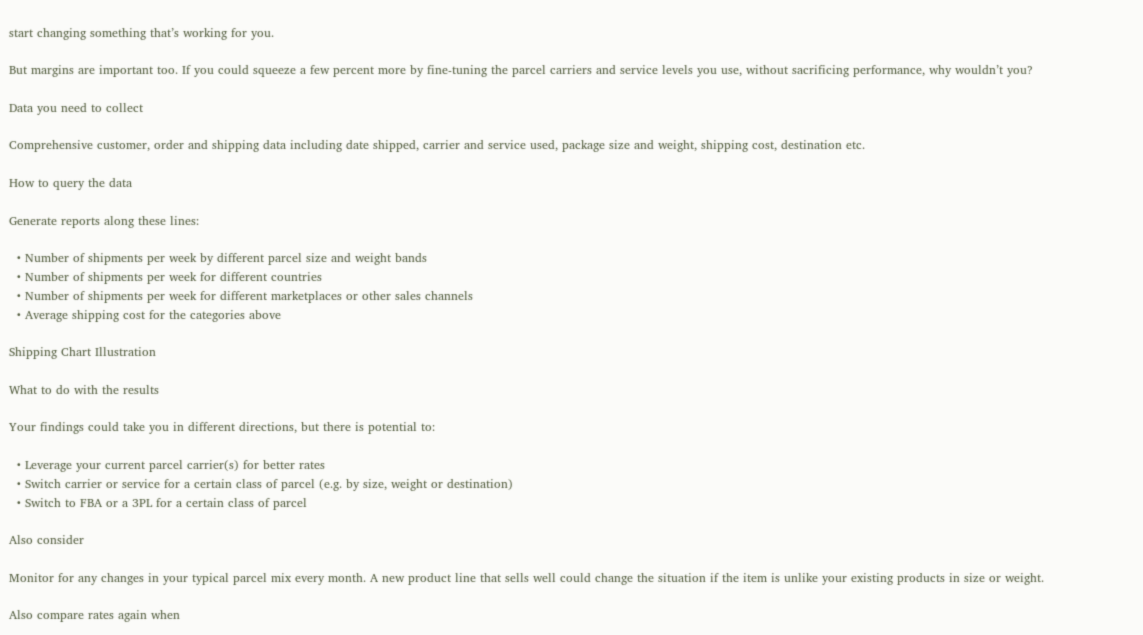start changing something that’s working for you.

But margins are important too. If you could squeeze a few percent more by fine-tuning the parcel carriers and service levels you use, without sacrificing performance, why wouldn’t you?

Data you need to collect

Comprehensive customer, order and shipping data including date shipped, carrier and service used, package size and weight, shipping cost, destination etc.

How to query the data

Generate reports along these lines:

  • Number of shipments per week by different parcel size and weight bands
  • Number of shipments per week for different countries
  • Number of shipments per week for different marketplaces or other sales channels
  • Average shipping cost for the categories above

Shipping Chart Illustration

What to do with the results

Your findings could take you in different directions, but there is potential to:

  • Leverage your current parcel carrier(s) for better rates
  • Switch carrier or service for a certain class of parcel (e.g. by size, weight or destination)
  • Switch to FBA or a 3PL for a certain class of parcel

Also consider

Monitor for any changes in your typical parcel mix every month. A new product line that sells well could change the situation if the item is unlike your existing products in size or weight.

Also compare rates again when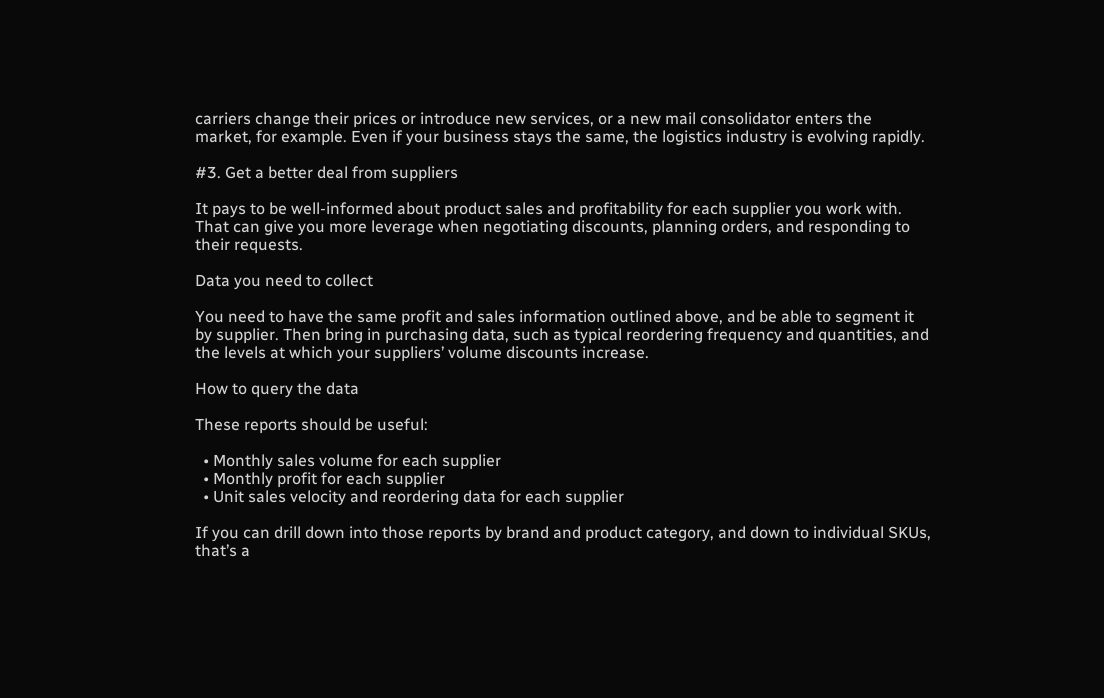carriers change their prices or introduce new services, or a new mail consolidator enters the market, for example. Even if your business stays the same, the logistics industry is evolving rapidly.

#3. Get a better deal from suppliers

It pays to be well-informed about product sales and profitability for each supplier you work with. That can give you more leverage when negotiating discounts, planning orders, and responding to their requests.

Data you need to collect

You need to have the same profit and sales information outlined above, and be able to segment it by supplier. Then bring in purchasing data, such as typical reordering frequency and quantities, and the levels at which your suppliers’ volume discounts increase.

How to query the data

These reports should be useful:

  • Monthly sales volume for each supplier
  • Monthly profit for each supplier
  • Unit sales velocity and reordering data for each supplier

If you can drill down into those reports by brand and product category, and down to individual SKUs, that’s a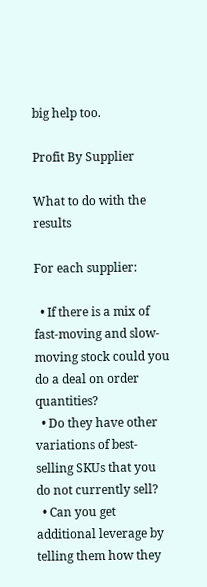big help too.

Profit By Supplier

What to do with the results

For each supplier:

  • If there is a mix of fast-moving and slow-moving stock could you do a deal on order quantities?
  • Do they have other variations of best-selling SKUs that you do not currently sell?
  • Can you get additional leverage by telling them how they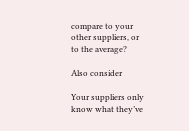compare to your other suppliers, or to the average?

Also consider

Your suppliers only know what they’ve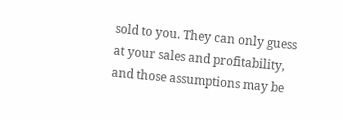sold to you. They can only guess at your sales and profitability, and those assumptions may be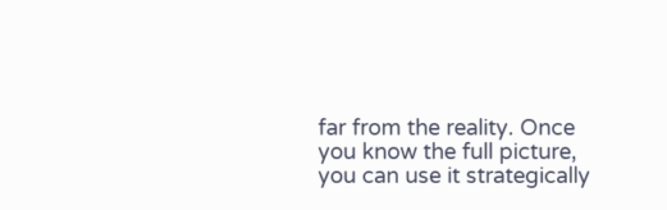far from the reality. Once you know the full picture, you can use it strategically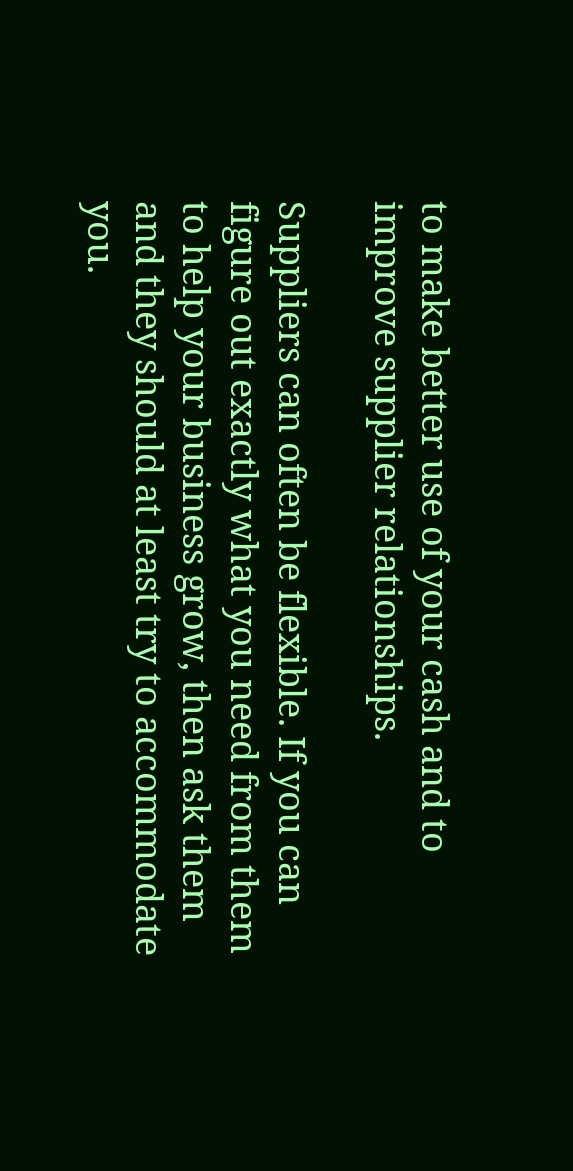to make better use of your cash and to improve supplier relationships.

Suppliers can often be flexible. If you can figure out exactly what you need from them to help your business grow, then ask them and they should at least try to accommodate you.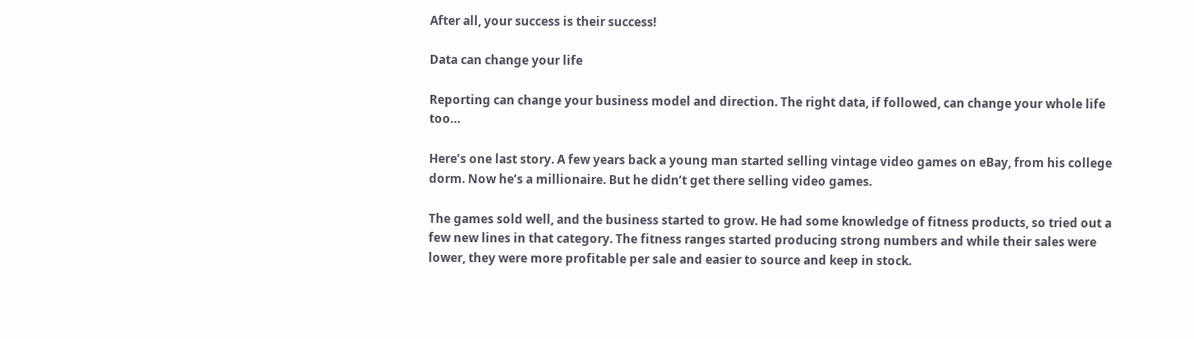After all, your success is their success!

Data can change your life

Reporting can change your business model and direction. The right data, if followed, can change your whole life too…

Here’s one last story. A few years back a young man started selling vintage video games on eBay, from his college dorm. Now he’s a millionaire. But he didn’t get there selling video games.

The games sold well, and the business started to grow. He had some knowledge of fitness products, so tried out a few new lines in that category. The fitness ranges started producing strong numbers and while their sales were lower, they were more profitable per sale and easier to source and keep in stock.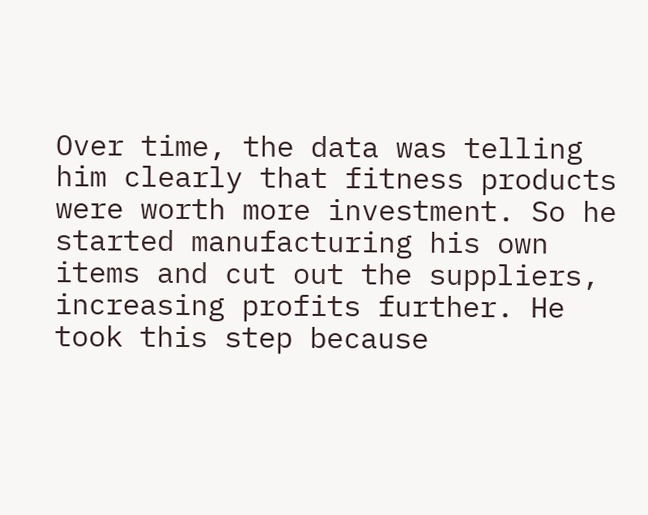Over time, the data was telling him clearly that fitness products were worth more investment. So he started manufacturing his own items and cut out the suppliers, increasing profits further. He took this step because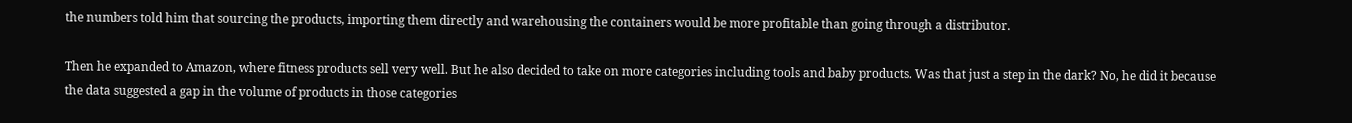the numbers told him that sourcing the products, importing them directly and warehousing the containers would be more profitable than going through a distributor.

Then he expanded to Amazon, where fitness products sell very well. But he also decided to take on more categories including tools and baby products. Was that just a step in the dark? No, he did it because the data suggested a gap in the volume of products in those categories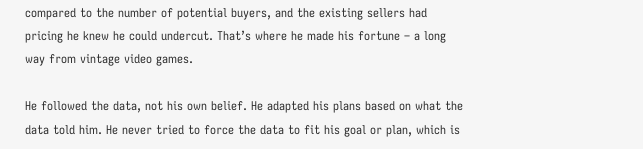compared to the number of potential buyers, and the existing sellers had pricing he knew he could undercut. That’s where he made his fortune – a long way from vintage video games.

He followed the data, not his own belief. He adapted his plans based on what the data told him. He never tried to force the data to fit his goal or plan, which is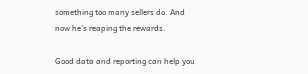something too many sellers do. And now he’s reaping the rewards.

Good data and reporting can help you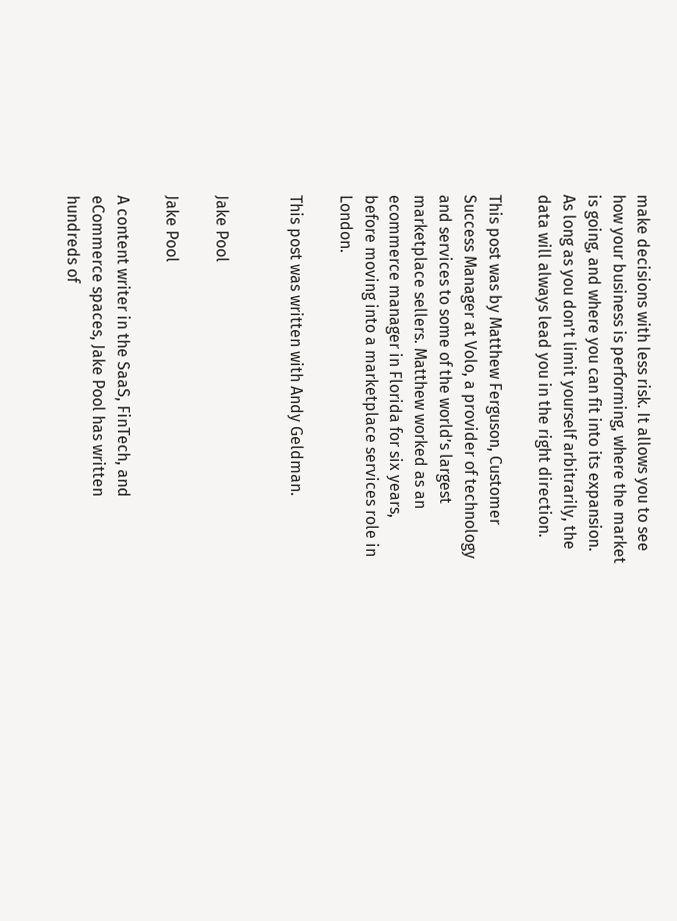make decisions with less risk. It allows you to see how your business is performing, where the market is going, and where you can fit into its expansion. As long as you don’t limit yourself arbitrarily, the data will always lead you in the right direction.

This post was by Matthew Ferguson, Customer Success Manager at Volo, a provider of technology and services to some of the world’s largest marketplace sellers. Matthew worked as an ecommerce manager in Florida for six years, before moving into a marketplace services role in London.

This post was written with Andy Geldman.


Jake Pool

Jake Pool

A content writer in the SaaS, FinTech, and eCommerce spaces, Jake Pool has written hundreds of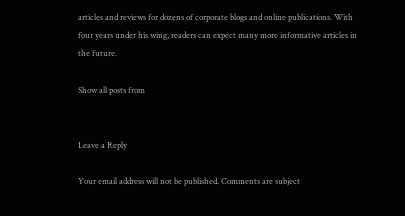articles and reviews for dozens of corporate blogs and online publications. With four years under his wing, readers can expect many more informative articles in the future.

Show all posts from


Leave a Reply

Your email address will not be published. Comments are subject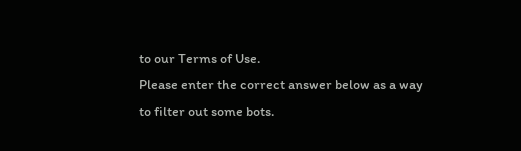to our Terms of Use.
Please enter the correct answer below as a way to filter out some bots.